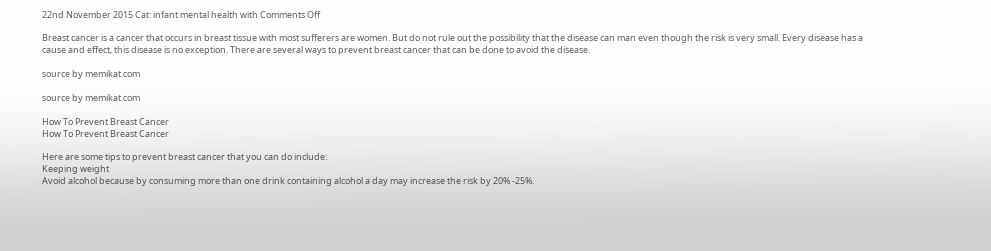22nd November 2015 Cat: infant mental health with Comments Off

Breast cancer is a cancer that occurs in breast tissue with most sufferers are women. But do not rule out the possibility that the disease can man even though the risk is very small. Every disease has a cause and effect, this disease is no exception. There are several ways to prevent breast cancer that can be done to avoid the disease.

source by memikat.com

source by memikat.com

How To Prevent Breast Cancer
How To Prevent Breast Cancer

Here are some tips to prevent breast cancer that you can do include:
Keeping weight
Avoid alcohol because by consuming more than one drink containing alcohol a day may increase the risk by 20% -25%.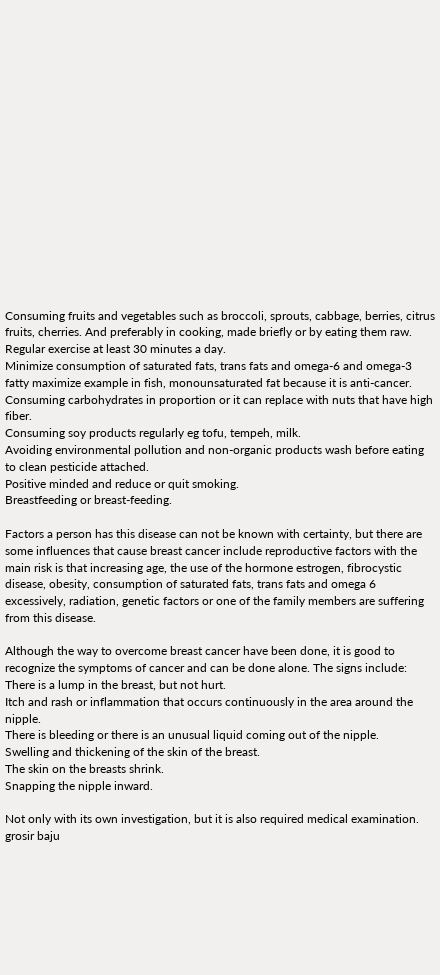Consuming fruits and vegetables such as broccoli, sprouts, cabbage, berries, citrus fruits, cherries. And preferably in cooking, made briefly or by eating them raw.
Regular exercise at least 30 minutes a day.
Minimize consumption of saturated fats, trans fats and omega-6 and omega-3 fatty maximize example in fish, monounsaturated fat because it is anti-cancer.
Consuming carbohydrates in proportion or it can replace with nuts that have high fiber.
Consuming soy products regularly eg tofu, tempeh, milk.
Avoiding environmental pollution and non-organic products wash before eating to clean pesticide attached.
Positive minded and reduce or quit smoking.
Breastfeeding or breast-feeding.

Factors a person has this disease can not be known with certainty, but there are some influences that cause breast cancer include reproductive factors with the main risk is that increasing age, the use of the hormone estrogen, fibrocystic disease, obesity, consumption of saturated fats, trans fats and omega 6 excessively, radiation, genetic factors or one of the family members are suffering from this disease.

Although the way to overcome breast cancer have been done, it is good to recognize the symptoms of cancer and can be done alone. The signs include:
There is a lump in the breast, but not hurt.
Itch and rash or inflammation that occurs continuously in the area around the nipple.
There is bleeding or there is an unusual liquid coming out of the nipple.
Swelling and thickening of the skin of the breast.
The skin on the breasts shrink.
Snapping the nipple inward.

Not only with its own investigation, but it is also required medical examination. grosir baju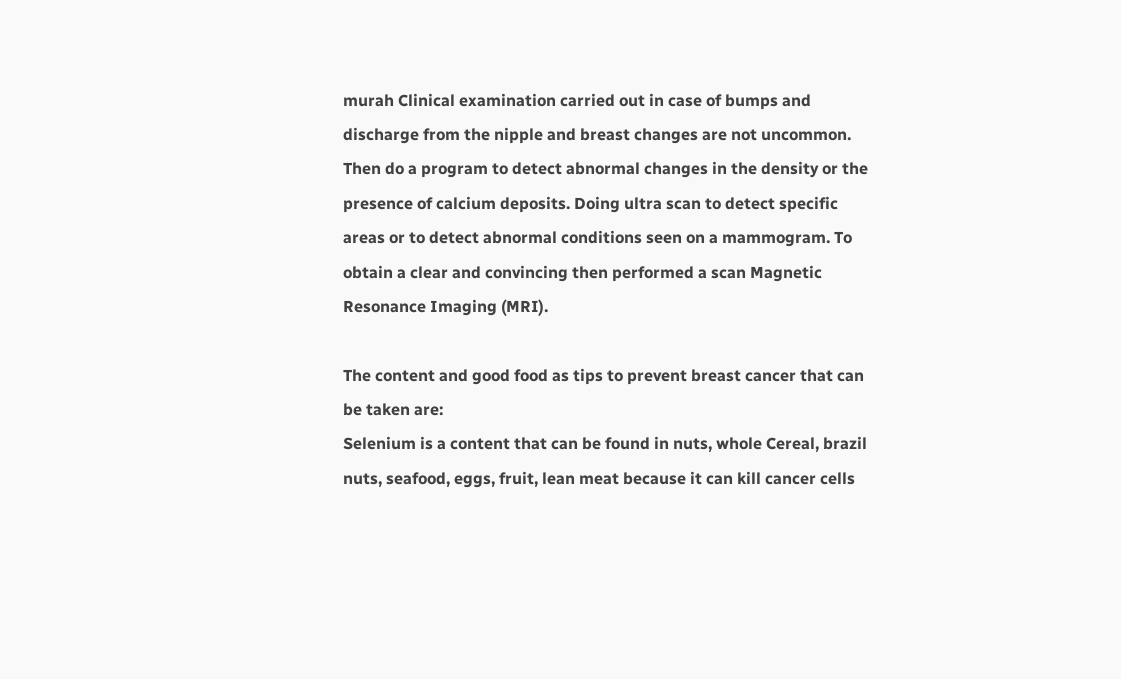murah Clinical examination carried out in case of bumps and discharge from the nipple and breast changes are not uncommon. Then do a program to detect abnormal changes in the density or the presence of calcium deposits. Doing ultra scan to detect specific areas or to detect abnormal conditions seen on a mammogram. To obtain a clear and convincing then performed a scan Magnetic Resonance Imaging (MRI).

The content and good food as tips to prevent breast cancer that can be taken are:
Selenium is a content that can be found in nuts, whole Cereal, brazil nuts, seafood, eggs, fruit, lean meat because it can kill cancer cells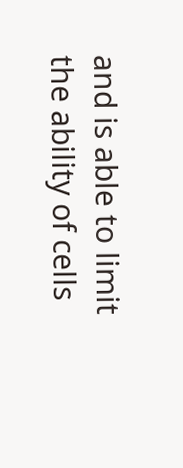and is able to limit the ability of cells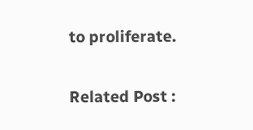to proliferate.

Related Post :